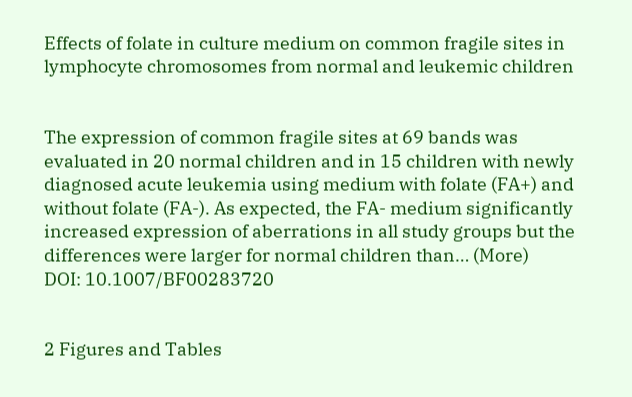Effects of folate in culture medium on common fragile sites in lymphocyte chromosomes from normal and leukemic children


The expression of common fragile sites at 69 bands was evaluated in 20 normal children and in 15 children with newly diagnosed acute leukemia using medium with folate (FA+) and without folate (FA-). As expected, the FA- medium significantly increased expression of aberrations in all study groups but the differences were larger for normal children than… (More)
DOI: 10.1007/BF00283720


2 Figures and Tables